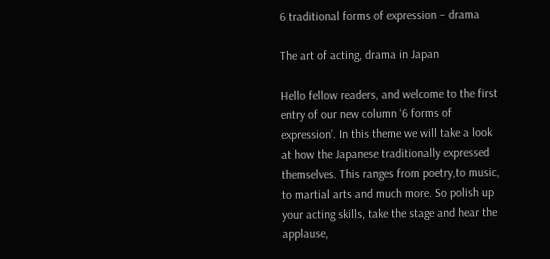6 traditional forms of expression – drama

The art of acting, drama in Japan

Hello fellow readers, and welcome to the first entry of our new column ‘6 forms of expression’. In this theme we will take a look at how the Japanese traditionally expressed themselves. This ranges from poetry,to music, to martial arts and much more. So polish up your acting skills, take the stage and hear the applause,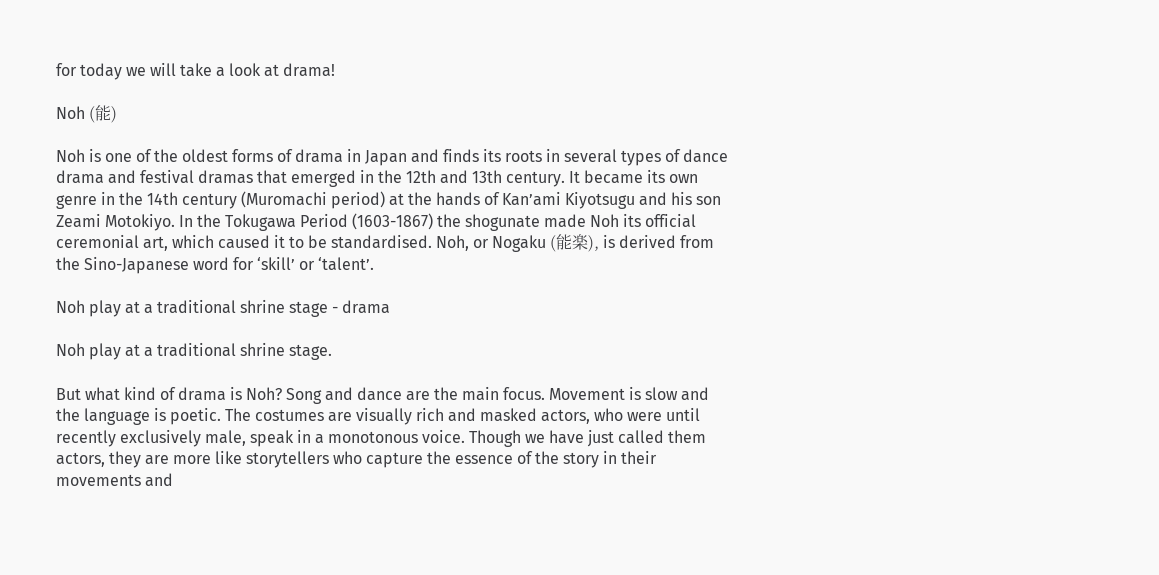for today we will take a look at drama!

Noh (能)

Noh is one of the oldest forms of drama in Japan and finds its roots in several types of dance drama and festival dramas that emerged in the 12th and 13th century. It became its own genre in the 14th century (Muromachi period) at the hands of Kan’ami Kiyotsugu and his son Zeami Motokiyo. In the Tokugawa Period (1603-1867) the shogunate made Noh its official ceremonial art, which caused it to be standardised. Noh, or Nogaku (能楽), is derived from the Sino-Japanese word for ‘skill’ or ‘talent’.

Noh play at a traditional shrine stage - drama

Noh play at a traditional shrine stage.

But what kind of drama is Noh? Song and dance are the main focus. Movement is slow and the language is poetic. The costumes are visually rich and masked actors, who were until recently exclusively male, speak in a monotonous voice. Though we have just called them actors, they are more like storytellers who capture the essence of the story in their movements and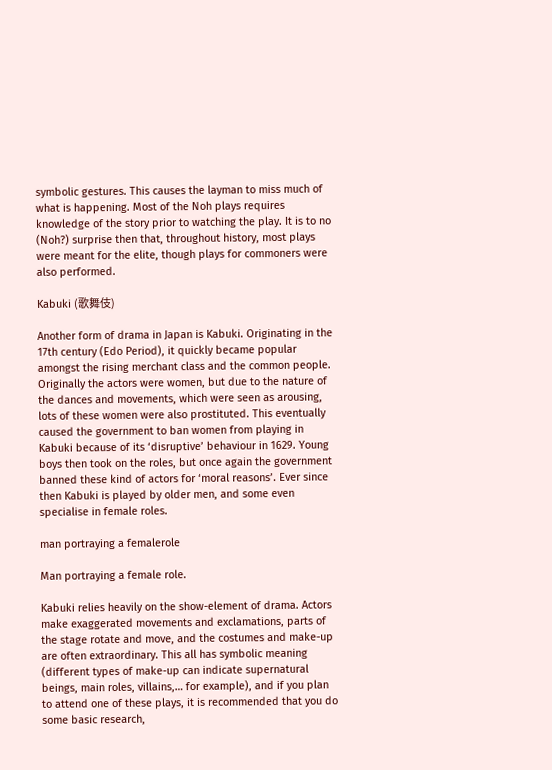symbolic gestures. This causes the layman to miss much of what is happening. Most of the Noh plays requires knowledge of the story prior to watching the play. It is to no (Noh?) surprise then that, throughout history, most plays were meant for the elite, though plays for commoners were also performed.

Kabuki (歌舞伎)

Another form of drama in Japan is Kabuki. Originating in the 17th century (Edo Period), it quickly became popular amongst the rising merchant class and the common people. Originally the actors were women, but due to the nature of the dances and movements, which were seen as arousing, lots of these women were also prostituted. This eventually caused the government to ban women from playing in Kabuki because of its ‘disruptive’ behaviour in 1629. Young boys then took on the roles, but once again the government banned these kind of actors for ‘moral reasons’. Ever since then Kabuki is played by older men, and some even specialise in female roles.

man portraying a femalerole

Man portraying a female role.

Kabuki relies heavily on the show-element of drama. Actors make exaggerated movements and exclamations, parts of the stage rotate and move, and the costumes and make-up are often extraordinary. This all has symbolic meaning (different types of make-up can indicate supernatural beings, main roles, villains,… for example), and if you plan to attend one of these plays, it is recommended that you do some basic research,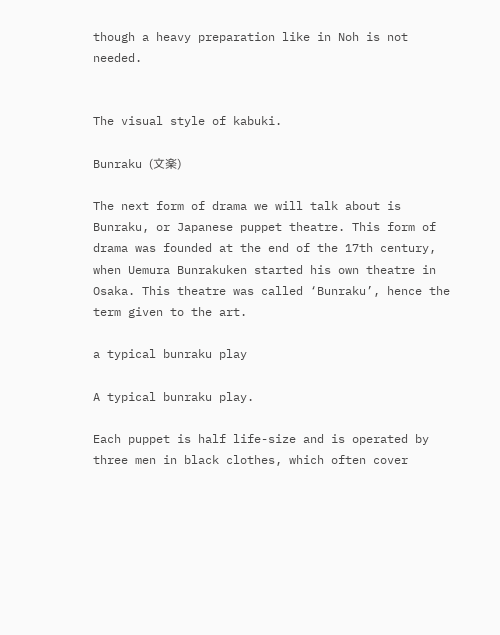though a heavy preparation like in Noh is not needed.


The visual style of kabuki.

Bunraku (文楽)

The next form of drama we will talk about is Bunraku, or Japanese puppet theatre. This form of drama was founded at the end of the 17th century, when Uemura Bunrakuken started his own theatre in Osaka. This theatre was called ‘Bunraku’, hence the term given to the art.

a typical bunraku play

A typical bunraku play.

Each puppet is half life-size and is operated by three men in black clothes, which often cover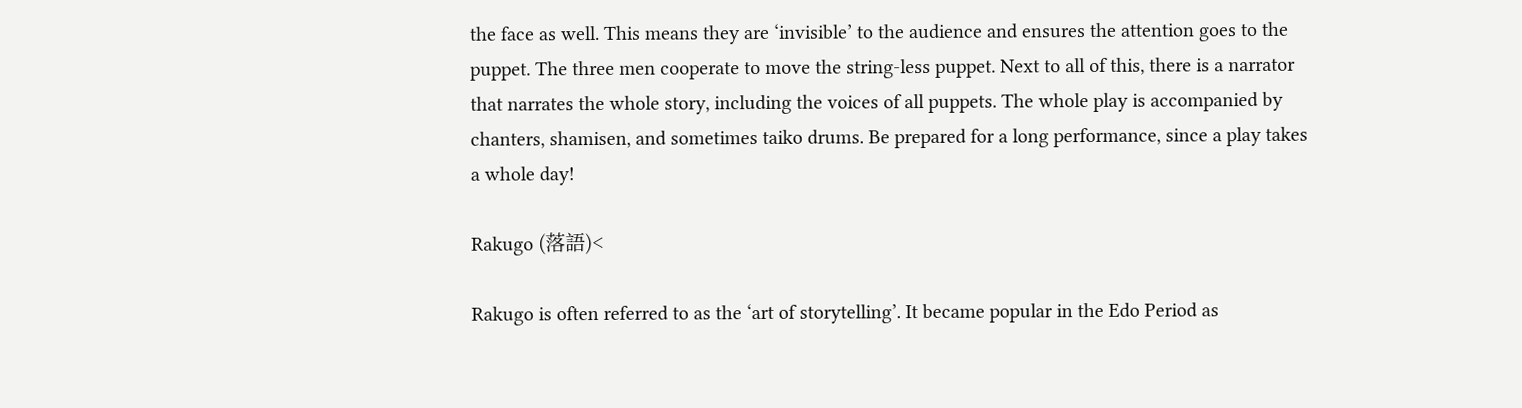the face as well. This means they are ‘invisible’ to the audience and ensures the attention goes to the puppet. The three men cooperate to move the string-less puppet. Next to all of this, there is a narrator that narrates the whole story, including the voices of all puppets. The whole play is accompanied by chanters, shamisen, and sometimes taiko drums. Be prepared for a long performance, since a play takes a whole day!

Rakugo (落語)<

Rakugo is often referred to as the ‘art of storytelling’. It became popular in the Edo Period as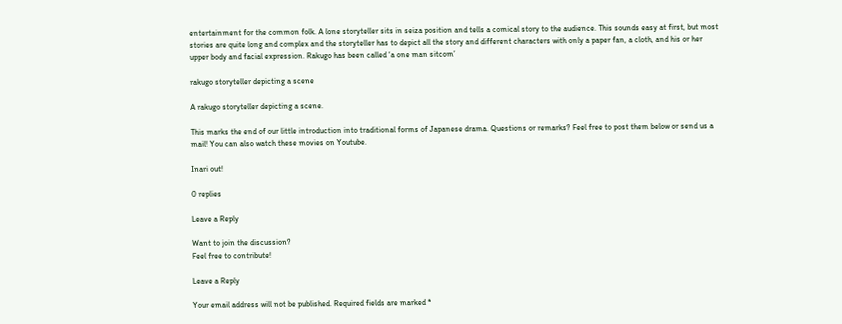entertainment for the common folk. A lone storyteller sits in seiza position and tells a comical story to the audience. This sounds easy at first, but most stories are quite long and complex and the storyteller has to depict all the story and different characters with only a paper fan, a cloth, and his or her upper body and facial expression. Rakugo has been called ‘a one man sitcom’

rakugo storyteller depicting a scene

A rakugo storyteller depicting a scene.

This marks the end of our little introduction into traditional forms of Japanese drama. Questions or remarks? Feel free to post them below or send us a mail! You can also watch these movies on Youtube.

Inari out!

0 replies

Leave a Reply

Want to join the discussion?
Feel free to contribute!

Leave a Reply

Your email address will not be published. Required fields are marked *